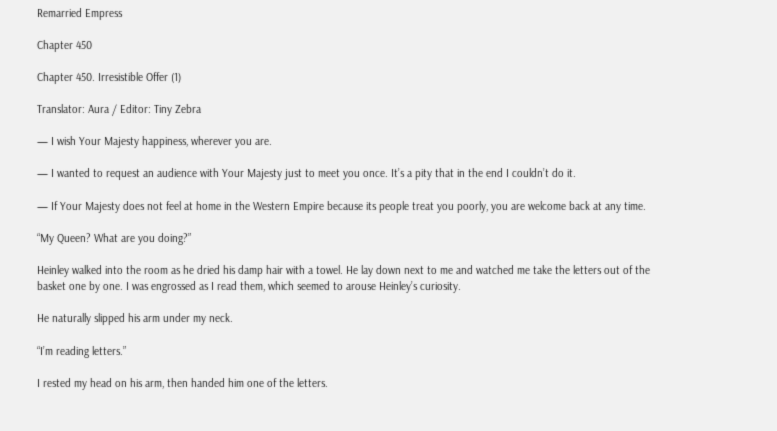Remarried Empress

Chapter 450

Chapter 450. Irresistible Offer (1)

Translator: Aura / Editor: Tiny Zebra

— I wish Your Majesty happiness, wherever you are.

— I wanted to request an audience with Your Majesty just to meet you once. It’s a pity that in the end I couldn’t do it.

— If Your Majesty does not feel at home in the Western Empire because its people treat you poorly, you are welcome back at any time.

“My Queen? What are you doing?”

Heinley walked into the room as he dried his damp hair with a towel. He lay down next to me and watched me take the letters out of the basket one by one. I was engrossed as I read them, which seemed to arouse Heinley’s curiosity.

He naturally slipped his arm under my neck.

“I’m reading letters.”

I rested my head on his arm, then handed him one of the letters.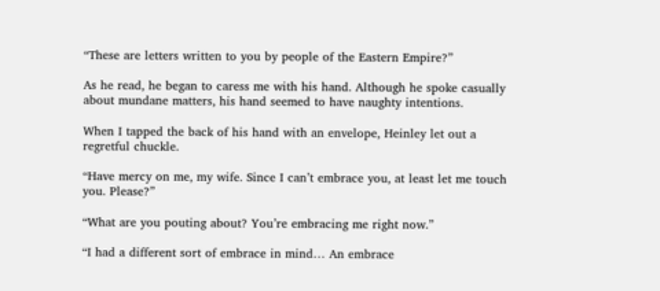“These are letters written to you by people of the Eastern Empire?”

As he read, he began to caress me with his hand. Although he spoke casually about mundane matters, his hand seemed to have naughty intentions.

When I tapped the back of his hand with an envelope, Heinley let out a regretful chuckle.

“Have mercy on me, my wife. Since I can’t embrace you, at least let me touch you. Please?”

“What are you pouting about? You’re embracing me right now.”

“I had a different sort of embrace in mind… An embrace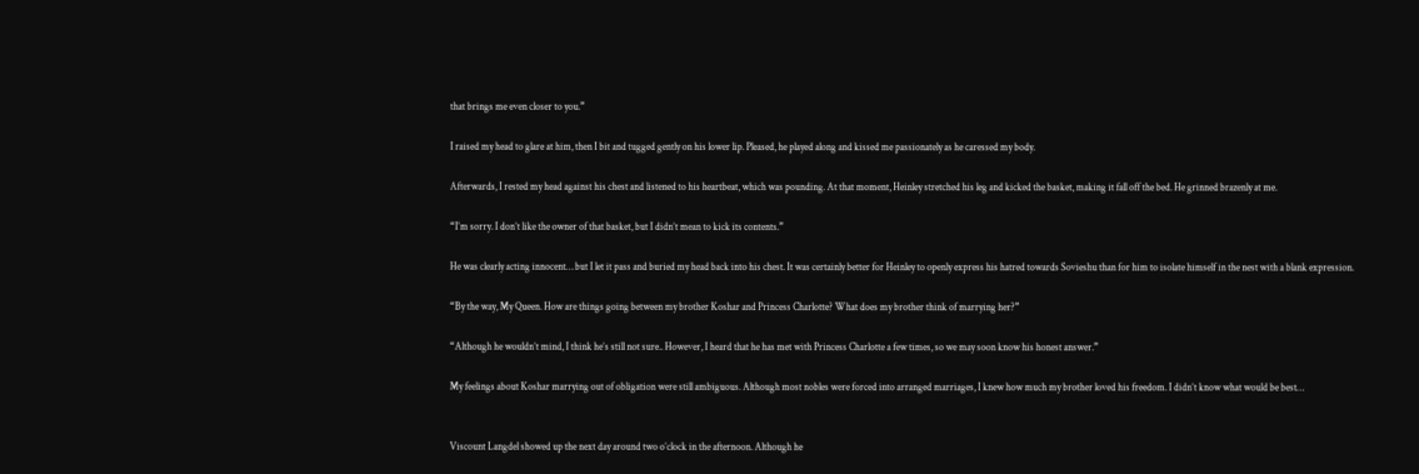that brings me even closer to you.”

I raised my head to glare at him, then I bit and tugged gently on his lower lip. Pleased, he played along and kissed me passionately as he caressed my body.

Afterwards, I rested my head against his chest and listened to his heartbeat, which was pounding. At that moment, Heinley stretched his leg and kicked the basket, making it fall off the bed. He grinned brazenly at me.

“I’m sorry. I don’t like the owner of that basket, but I didn’t mean to kick its contents.”

He was clearly acting innocent… but I let it pass and buried my head back into his chest. It was certainly better for Heinley to openly express his hatred towards Sovieshu than for him to isolate himself in the nest with a blank expression.

“By the way, My Queen. How are things going between my brother Koshar and Princess Charlotte? What does my brother think of marrying her?”

“Although he wouldn’t mind, I think he’s still not sure.. However, I heard that he has met with Princess Charlotte a few times, so we may soon know his honest answer.”

My feelings about Koshar marrying out of obligation were still ambiguous. Although most nobles were forced into arranged marriages, I knew how much my brother loved his freedom. I didn’t know what would be best…


Viscount Langdel showed up the next day around two o’clock in the afternoon. Although he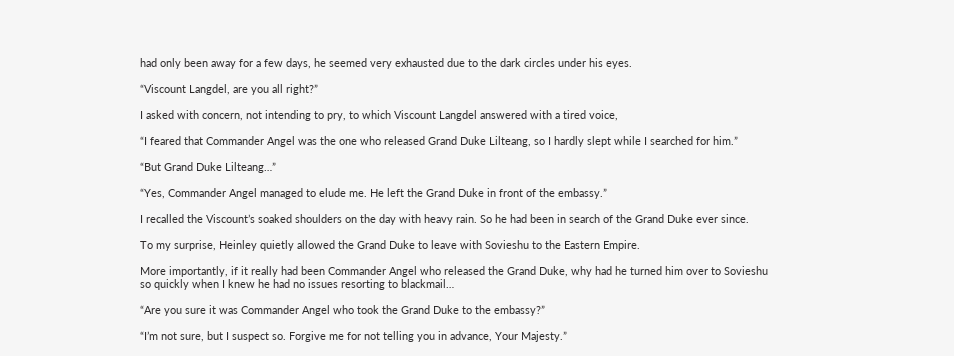had only been away for a few days, he seemed very exhausted due to the dark circles under his eyes.

“Viscount Langdel, are you all right?”

I asked with concern, not intending to pry, to which Viscount Langdel answered with a tired voice,

“I feared that Commander Angel was the one who released Grand Duke Lilteang, so I hardly slept while I searched for him.”

“But Grand Duke Lilteang…”

“Yes, Commander Angel managed to elude me. He left the Grand Duke in front of the embassy.”

I recalled the Viscount’s soaked shoulders on the day with heavy rain. So he had been in search of the Grand Duke ever since.

To my surprise, Heinley quietly allowed the Grand Duke to leave with Sovieshu to the Eastern Empire.

More importantly, if it really had been Commander Angel who released the Grand Duke, why had he turned him over to Sovieshu so quickly when I knew he had no issues resorting to blackmail…

“Are you sure it was Commander Angel who took the Grand Duke to the embassy?”

“I’m not sure, but I suspect so. Forgive me for not telling you in advance, Your Majesty.”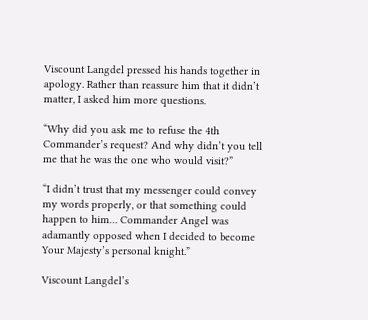Viscount Langdel pressed his hands together in apology. Rather than reassure him that it didn’t matter, I asked him more questions.

“Why did you ask me to refuse the 4th Commander’s request? And why didn’t you tell me that he was the one who would visit?”

“I didn’t trust that my messenger could convey my words properly, or that something could happen to him… Commander Angel was adamantly opposed when I decided to become Your Majesty’s personal knight.”

Viscount Langdel’s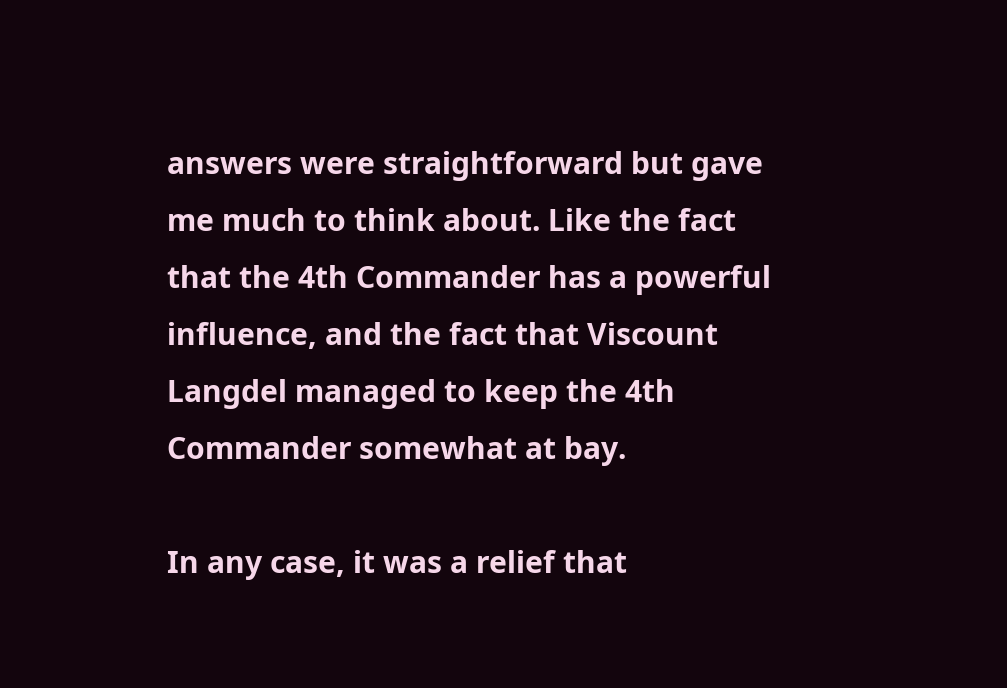answers were straightforward but gave me much to think about. Like the fact that the 4th Commander has a powerful influence, and the fact that Viscount Langdel managed to keep the 4th Commander somewhat at bay.

In any case, it was a relief that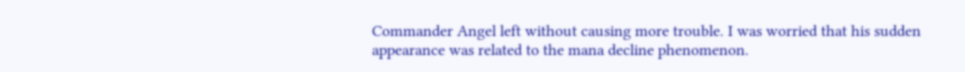Commander Angel left without causing more trouble. I was worried that his sudden appearance was related to the mana decline phenomenon.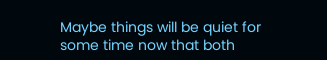Maybe things will be quiet for some time now that both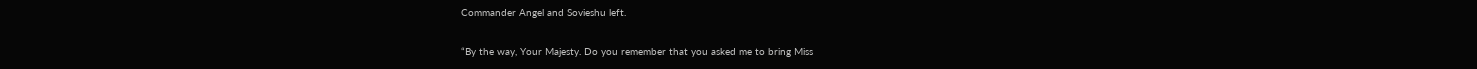Commander Angel and Sovieshu left.

“By the way, Your Majesty. Do you remember that you asked me to bring Miss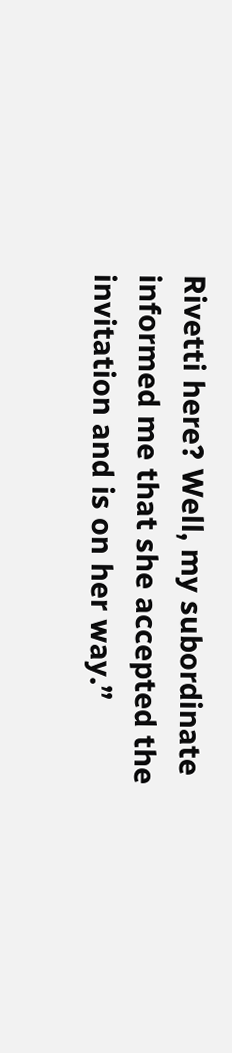Rivetti here? Well, my subordinate informed me that she accepted the invitation and is on her way.”